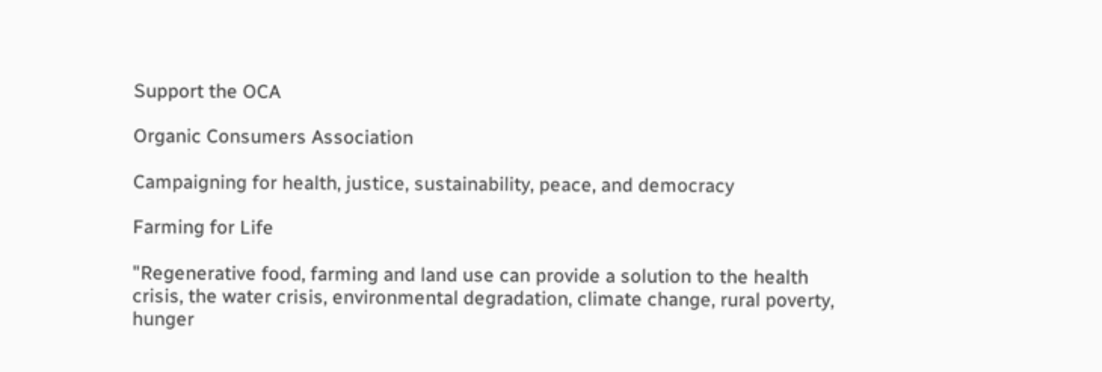Support the OCA

Organic Consumers Association

Campaigning for health, justice, sustainability, peace, and democracy

Farming for Life

"Regenerative food, farming and land use can provide a solution to the health crisis, the water crisis, environmental degradation, climate change, rural poverty, hunger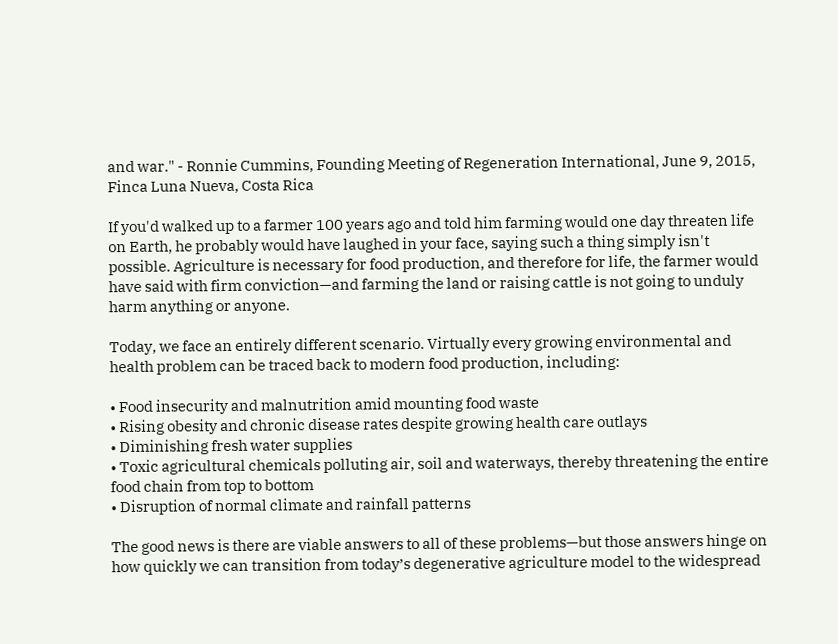and war." - Ronnie Cummins, Founding Meeting of Regeneration International, June 9, 2015, Finca Luna Nueva, Costa Rica

If you'd walked up to a farmer 100 years ago and told him farming would one day threaten life on Earth, he probably would have laughed in your face, saying such a thing simply isn't possible. Agriculture is necessary for food production, and therefore for life, the farmer would have said with firm conviction—and farming the land or raising cattle is not going to unduly harm anything or anyone.

Today, we face an entirely different scenario. Virtually every growing environmental and health problem can be traced back to modern food production, including:

• Food insecurity and malnutrition amid mounting food waste
• Rising obesity and chronic disease rates despite growing health care outlays
• Diminishing fresh water supplies
• Toxic agricultural chemicals polluting air, soil and waterways, thereby threatening the entire food chain from top to bottom
• Disruption of normal climate and rainfall patterns

The good news is there are viable answers to all of these problems—but those answers hinge on how quickly we can transition from today’s degenerative agriculture model to the widespread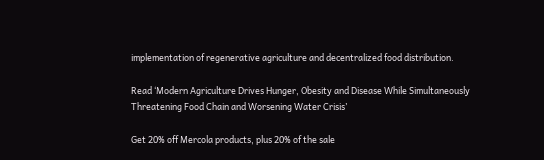implementation of regenerative agriculture and decentralized food distribution.

Read ‘Modern Agriculture Drives Hunger, Obesity and Disease While Simultaneously Threatening Food Chain and Worsening Water Crisis’

Get 20% off Mercola products, plus 20% of the sale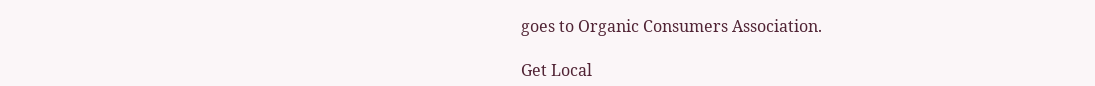goes to Organic Consumers Association.

Get Local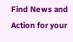Find News and Action for your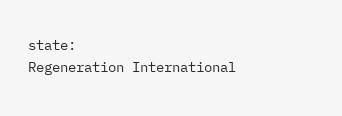state:
Regeneration International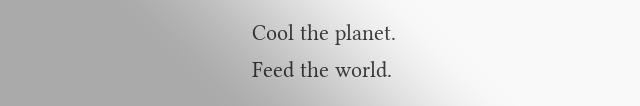Cool the planet.
Feed the world.